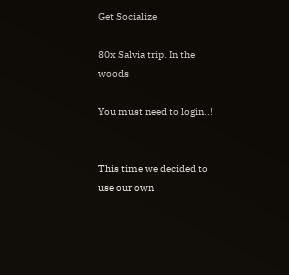Get Socialize

80x Salvia trip. In the woods

You must need to login..!


This time we decided to use our own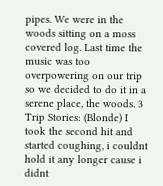pipes. We were in the woods sitting on a moss covered log. Last time the music was too overpowering on our trip so we decided to do it in a serene place, the woods. 3 Trip Stories: (Blonde) I took the second hit and started coughing, i couldnt hold it any longer cause i didnt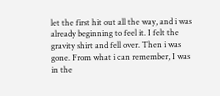let the first hit out all the way, and i was already beginning to feel it. I felt the gravity shirt and fell over. Then i was gone. From what i can remember, I was in the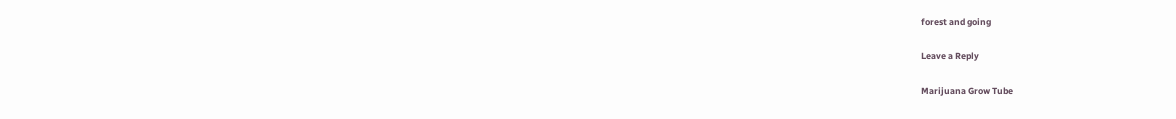forest and going

Leave a Reply

Marijuana Grow Tube